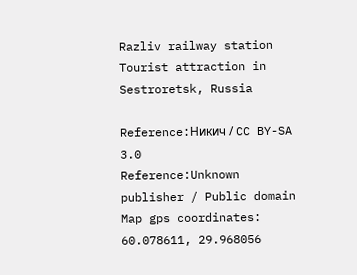Razliv railway station Tourist attraction in Sestroretsk, Russia

Reference:Никич / CC BY-SA 3.0
Reference:Unknown publisher / Public domain
Map gps coordinates: 60.078611, 29.968056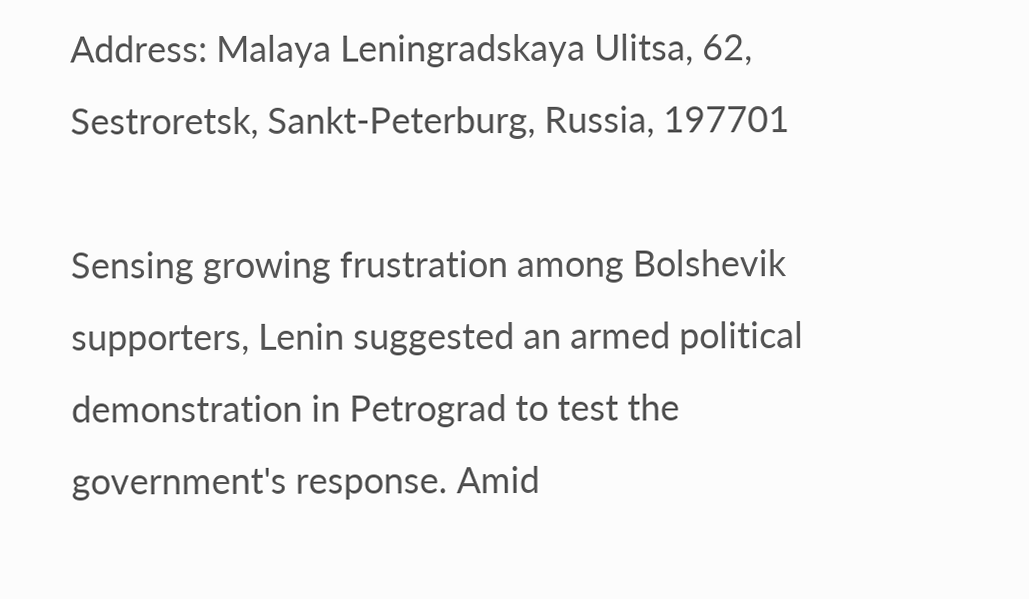Address: Malaya Leningradskaya Ulitsa, 62, Sestroretsk, Sankt-Peterburg, Russia, 197701

Sensing growing frustration among Bolshevik supporters, Lenin suggested an armed political demonstration in Petrograd to test the government's response. Amid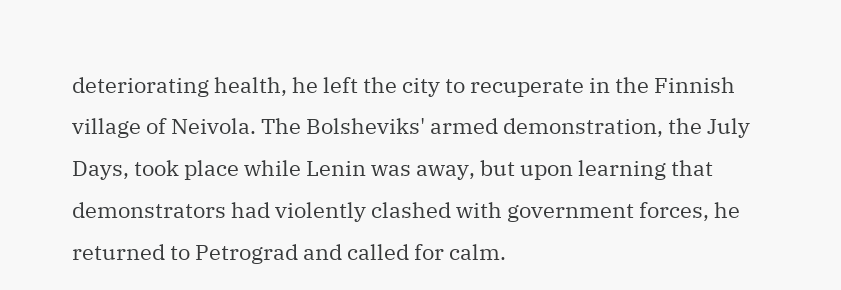deteriorating health, he left the city to recuperate in the Finnish village of Neivola. The Bolsheviks' armed demonstration, the July Days, took place while Lenin was away, but upon learning that demonstrators had violently clashed with government forces, he returned to Petrograd and called for calm.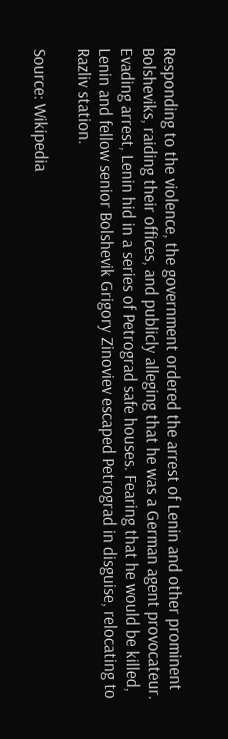Responding to the violence, the government ordered the arrest of Lenin and other prominent Bolsheviks, raiding their offices, and publicly alleging that he was a German agent provocateur. Evading arrest, Lenin hid in a series of Petrograd safe houses. Fearing that he would be killed, Lenin and fellow senior Bolshevik Grigory Zinoviev escaped Petrograd in disguise, relocating to Razliv station.

Source: Wikipedia